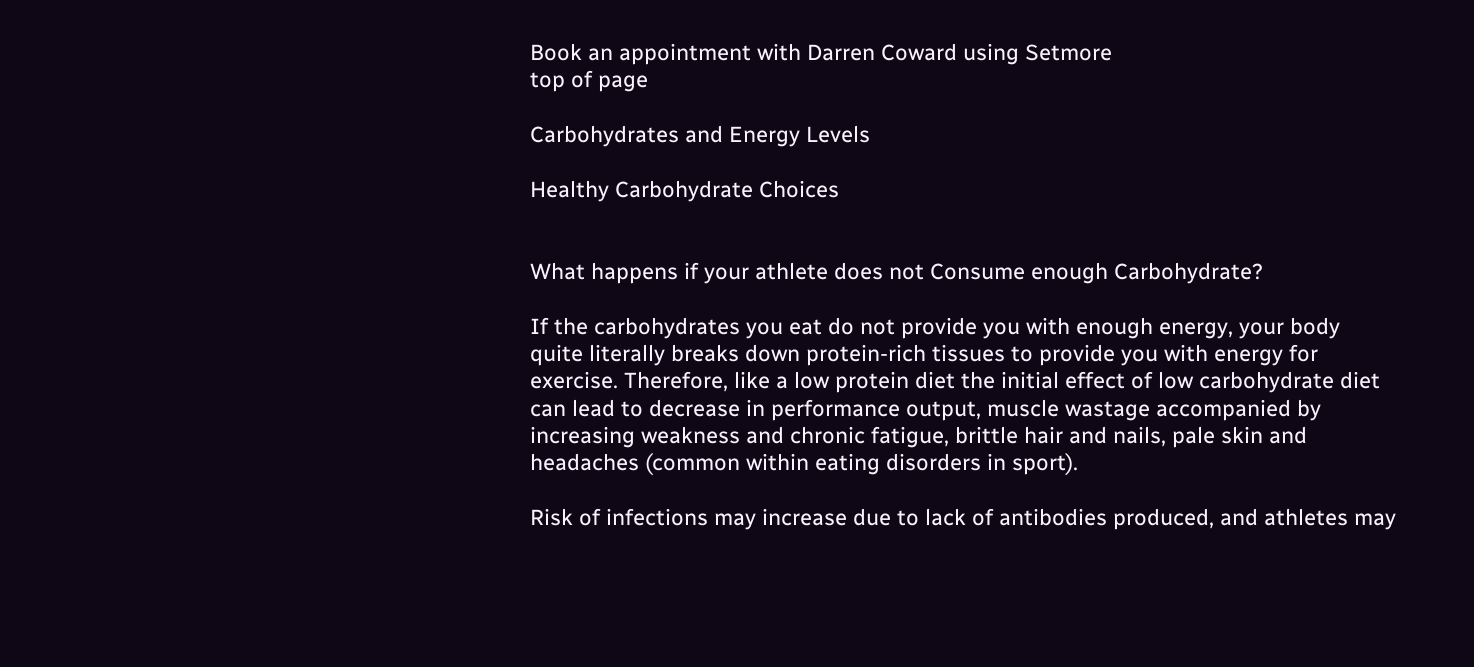Book an appointment with Darren Coward using Setmore
top of page

Carbohydrates and Energy Levels

Healthy Carbohydrate Choices


What happens if your athlete does not Consume enough Carbohydrate?

If the carbohydrates you eat do not provide you with enough energy, your body quite literally breaks down protein-rich tissues to provide you with energy for exercise. Therefore, like a low protein diet the initial effect of low carbohydrate diet can lead to decrease in performance output, muscle wastage accompanied by increasing weakness and chronic fatigue, brittle hair and nails, pale skin and headaches (common within eating disorders in sport).

Risk of infections may increase due to lack of antibodies produced, and athletes may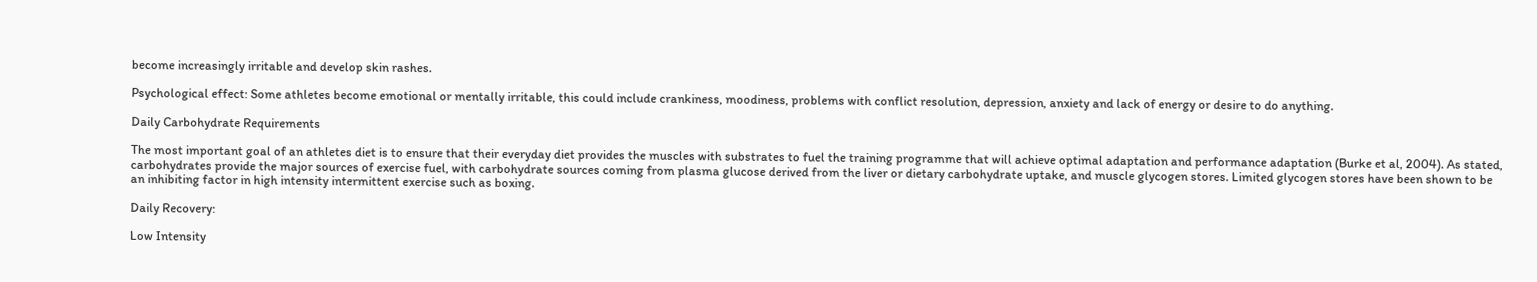become increasingly irritable and develop skin rashes.

Psychological effect: Some athletes become emotional or mentally irritable, this could include crankiness, moodiness, problems with conflict resolution, depression, anxiety and lack of energy or desire to do anything.

Daily Carbohydrate Requirements

The most important goal of an athletes diet is to ensure that their everyday diet provides the muscles with substrates to fuel the training programme that will achieve optimal adaptation and performance adaptation (Burke et al, 2004). As stated, carbohydrates provide the major sources of exercise fuel, with carbohydrate sources coming from plasma glucose derived from the liver or dietary carbohydrate uptake, and muscle glycogen stores. Limited glycogen stores have been shown to be an inhibiting factor in high intensity intermittent exercise such as boxing.

Daily Recovery:

Low Intensity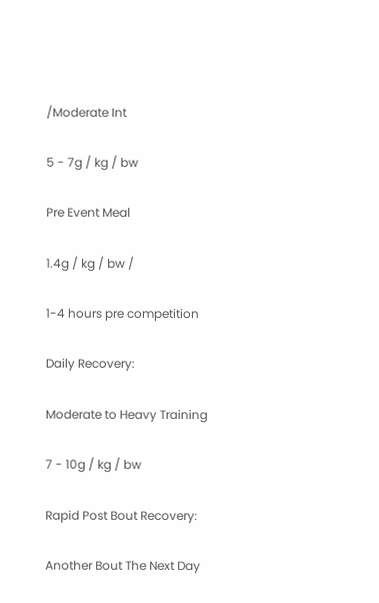/Moderate Int

5 - 7g / kg / bw

Pre Event Meal

1.4g / kg / bw /

1-4 hours pre competition

Daily Recovery:

Moderate to Heavy Training

7 - 10g / kg / bw

Rapid Post Bout Recovery:

Another Bout The Next Day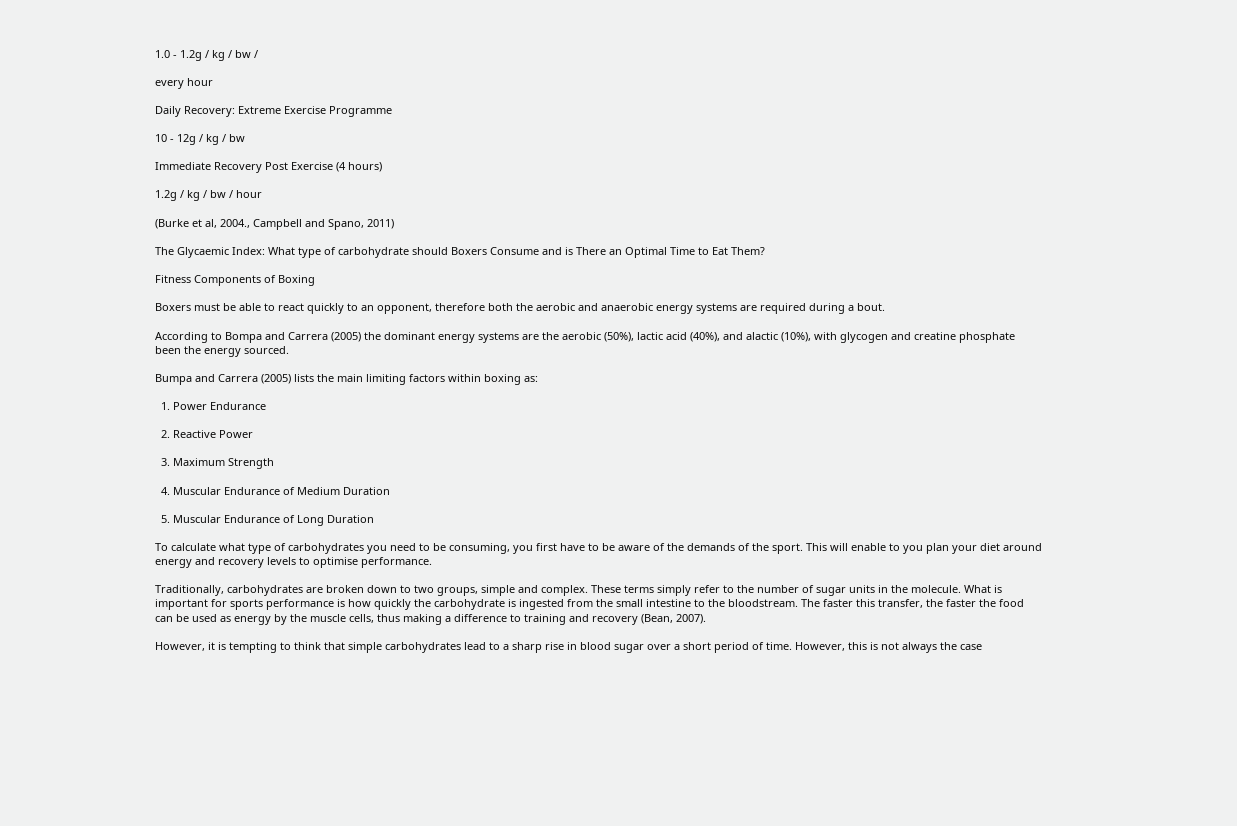1.0 - 1.2g / kg / bw /

every hour

Daily Recovery: Extreme Exercise Programme

10 - 12g / kg / bw

Immediate Recovery Post Exercise (4 hours)

1.2g / kg / bw / hour

(Burke et al, 2004., Campbell and Spano, 2011)

The Glycaemic Index: What type of carbohydrate should Boxers Consume and is There an Optimal Time to Eat Them?

Fitness Components of Boxing

Boxers must be able to react quickly to an opponent, therefore both the aerobic and anaerobic energy systems are required during a bout.

According to Bompa and Carrera (2005) the dominant energy systems are the aerobic (50%), lactic acid (40%), and alactic (10%), with glycogen and creatine phosphate been the energy sourced.

Bumpa and Carrera (2005) lists the main limiting factors within boxing as:

  1. Power Endurance

  2. Reactive Power

  3. Maximum Strength

  4. Muscular Endurance of Medium Duration

  5. Muscular Endurance of Long Duration

To calculate what type of carbohydrates you need to be consuming, you first have to be aware of the demands of the sport. This will enable to you plan your diet around energy and recovery levels to optimise performance.

Traditionally, carbohydrates are broken down to two groups, simple and complex. These terms simply refer to the number of sugar units in the molecule. What is important for sports performance is how quickly the carbohydrate is ingested from the small intestine to the bloodstream. The faster this transfer, the faster the food can be used as energy by the muscle cells, thus making a difference to training and recovery (Bean, 2007).

However, it is tempting to think that simple carbohydrates lead to a sharp rise in blood sugar over a short period of time. However, this is not always the case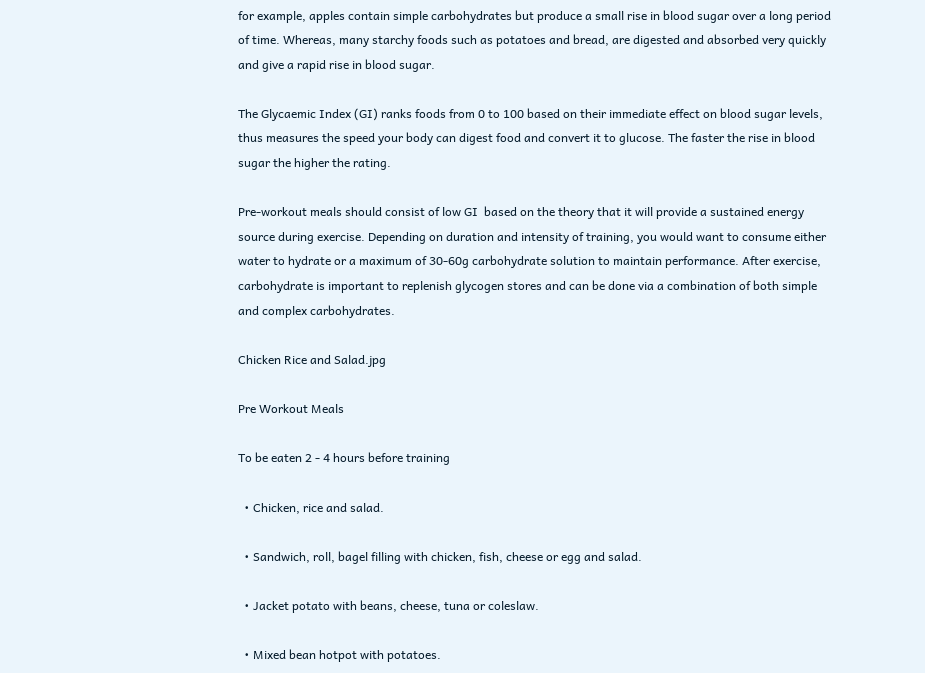for example, apples contain simple carbohydrates but produce a small rise in blood sugar over a long period of time. Whereas, many starchy foods such as potatoes and bread, are digested and absorbed very quickly and give a rapid rise in blood sugar.

The Glycaemic Index (GI) ranks foods from 0 to 100 based on their immediate effect on blood sugar levels, thus measures the speed your body can digest food and convert it to glucose. The faster the rise in blood sugar the higher the rating.

Pre-workout meals should consist of low GI  based on the theory that it will provide a sustained energy source during exercise. Depending on duration and intensity of training, you would want to consume either water to hydrate or a maximum of 30-60g carbohydrate solution to maintain performance. After exercise, carbohydrate is important to replenish glycogen stores and can be done via a combination of both simple and complex carbohydrates.

Chicken Rice and Salad.jpg

Pre Workout Meals

To be eaten 2 - 4 hours before training

  • Chicken, rice and salad.

  • Sandwich, roll, bagel filling with chicken, fish, cheese or egg and salad.

  • Jacket potato with beans, cheese, tuna or coleslaw.

  • Mixed bean hotpot with potatoes.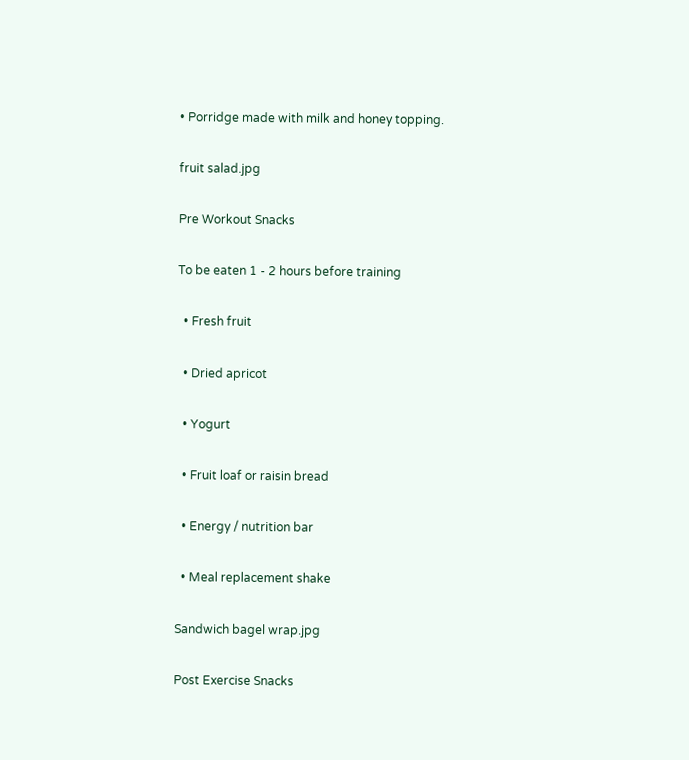• Porridge made with milk and honey topping.

fruit salad.jpg

Pre Workout Snacks

To be eaten 1 - 2 hours before training

  • Fresh fruit

  • Dried apricot

  • Yogurt

  • Fruit loaf or raisin bread

  • Energy / nutrition bar

  • Meal replacement shake

Sandwich bagel wrap.jpg

Post Exercise Snacks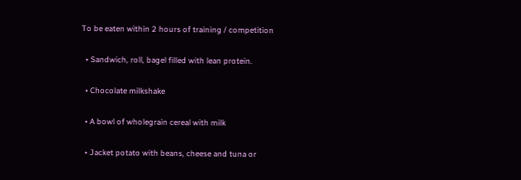To be eaten within 2 hours of training / competition

  • Sandwich, roll, bagel filled with lean protein.

  • Chocolate milkshake

  • A bowl of wholegrain cereal with milk

  • Jacket potato with beans, cheese and tuna or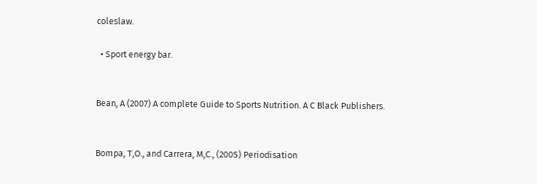coleslaw.

  • Sport energy bar.


Bean, A (2007) A complete Guide to Sports Nutrition. A C Black Publishers.


Bompa, T,O., and Carrera, M,C., (2005) Periodisation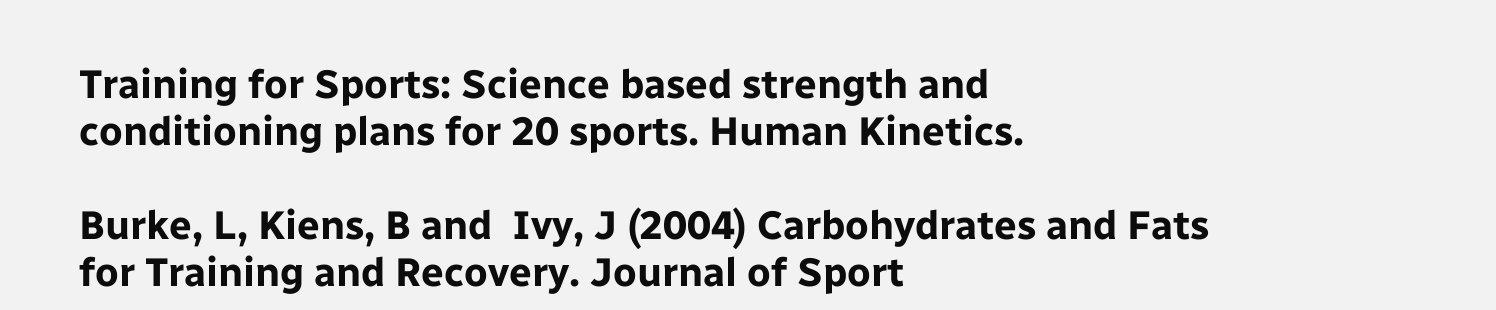Training for Sports: Science based strength and conditioning plans for 20 sports. Human Kinetics.

Burke, L, Kiens, B and  Ivy, J (2004) Carbohydrates and Fats for Training and Recovery. Journal of Sport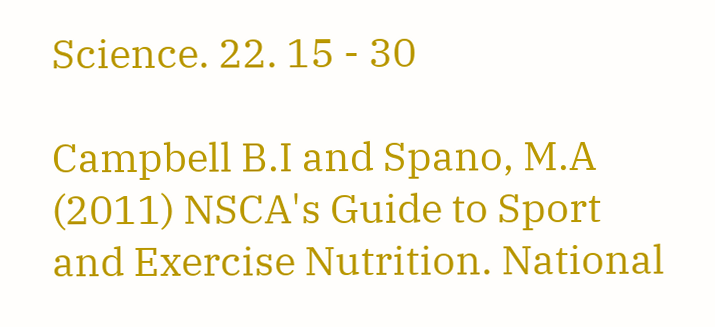Science. 22. 15 - 30

Campbell B.I and Spano, M.A (2011) NSCA's Guide to Sport and Exercise Nutrition. National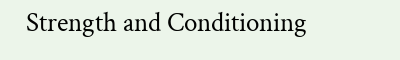Strength and Conditioning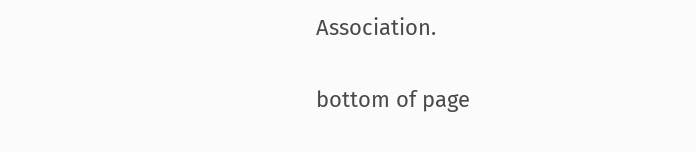Association.

bottom of page